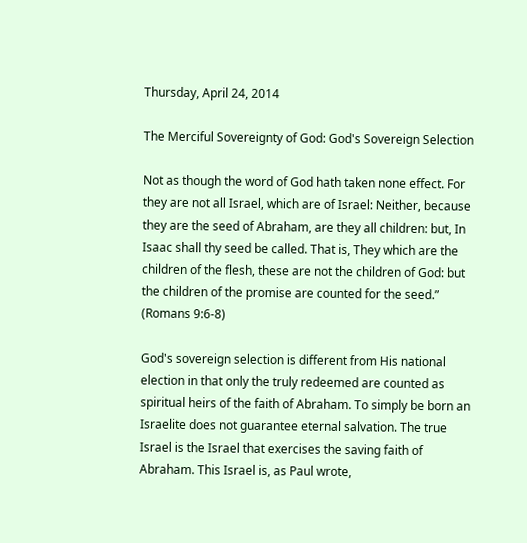Thursday, April 24, 2014

The Merciful Sovereignty of God: God's Sovereign Selection

Not as though the word of God hath taken none effect. For they are not all Israel, which are of Israel: Neither, because they are the seed of Abraham, are they all children: but, In Isaac shall thy seed be called. That is, They which are the children of the flesh, these are not the children of God: but the children of the promise are counted for the seed.” (Romans 9:6-8)

God's sovereign selection is different from His national election in that only the truly redeemed are counted as spiritual heirs of the faith of Abraham. To simply be born an Israelite does not guarantee eternal salvation. The true Israel is the Israel that exercises the saving faith of Abraham. This Israel is, as Paul wrote,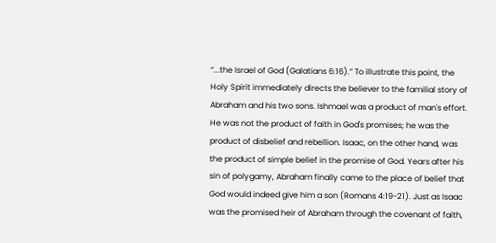“...the Israel of God (Galatians 6:16).” To illustrate this point, the Holy Spirit immediately directs the believer to the familial story of Abraham and his two sons. Ishmael was a product of man's effort. He was not the product of faith in God's promises; he was the product of disbelief and rebellion. Isaac, on the other hand, was the product of simple belief in the promise of God. Years after his sin of polygamy, Abraham finally came to the place of belief that God would indeed give him a son (Romans 4:19-21). Just as Isaac was the promised heir of Abraham through the covenant of faith,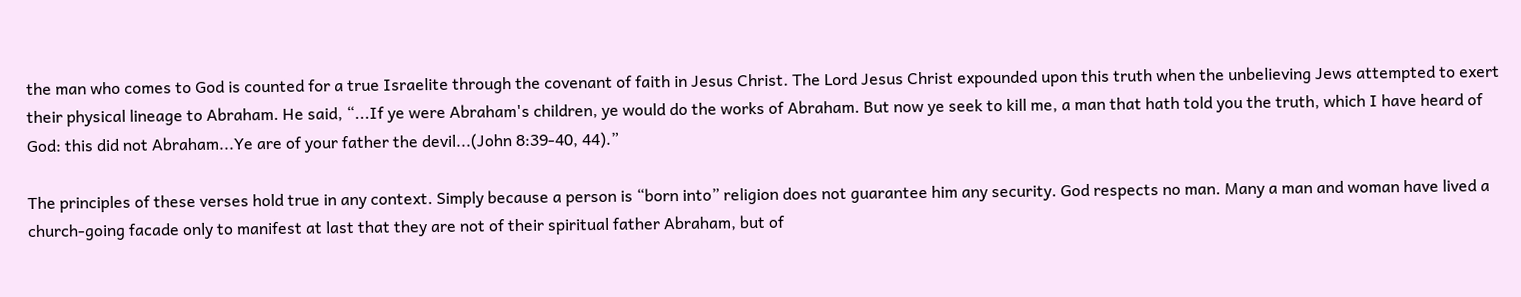the man who comes to God is counted for a true Israelite through the covenant of faith in Jesus Christ. The Lord Jesus Christ expounded upon this truth when the unbelieving Jews attempted to exert their physical lineage to Abraham. He said, “...If ye were Abraham's children, ye would do the works of Abraham. But now ye seek to kill me, a man that hath told you the truth, which I have heard of God: this did not Abraham...Ye are of your father the devil...(John 8:39-40, 44).”

The principles of these verses hold true in any context. Simply because a person is “born into” religion does not guarantee him any security. God respects no man. Many a man and woman have lived a church-going facade only to manifest at last that they are not of their spiritual father Abraham, but of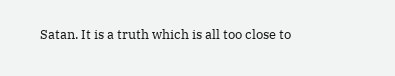Satan. It is a truth which is all too close to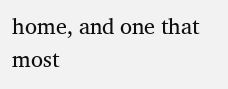home, and one that most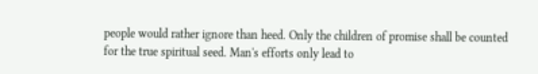people would rather ignore than heed. Only the children of promise shall be counted for the true spiritual seed. Man's efforts only lead to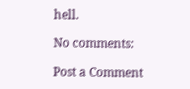hell.

No comments:

Post a Comment